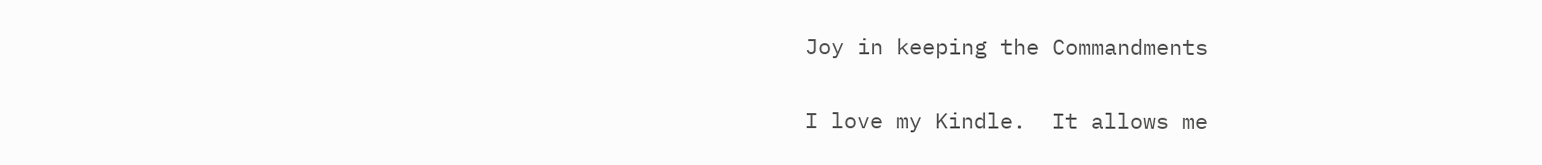Joy in keeping the Commandments

I love my Kindle.  It allows me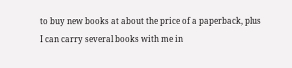to buy new books at about the price of a paperback, plus I can carry several books with me in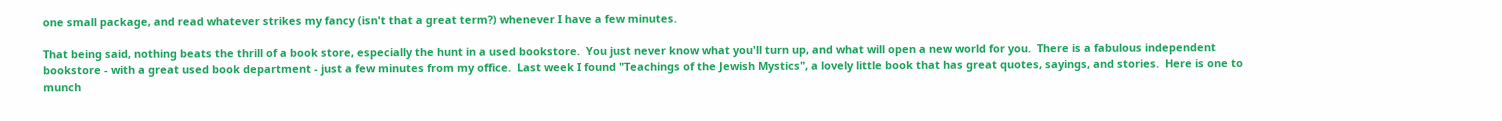one small package, and read whatever strikes my fancy (isn't that a great term?) whenever I have a few minutes.

That being said, nothing beats the thrill of a book store, especially the hunt in a used bookstore.  You just never know what you'll turn up, and what will open a new world for you.  There is a fabulous independent bookstore - with a great used book department - just a few minutes from my office.  Last week I found "Teachings of the Jewish Mystics", a lovely little book that has great quotes, sayings, and stories.  Here is one to munch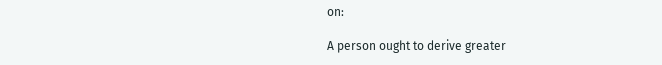on:

A person ought to derive greater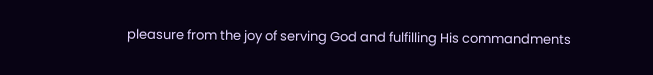pleasure from the joy of serving God and fulfilling His commandments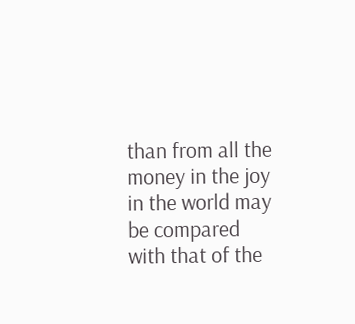than from all the money in the joy in the world may be compared with that of the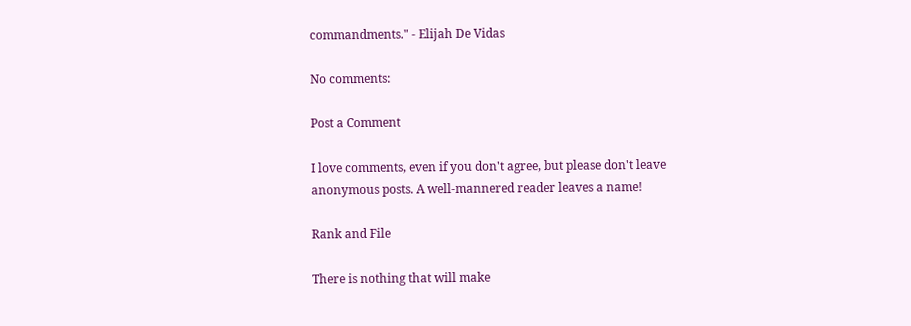commandments." - Elijah De Vidas

No comments:

Post a Comment

I love comments, even if you don't agree, but please don't leave anonymous posts. A well-mannered reader leaves a name!

Rank and File

There is nothing that will make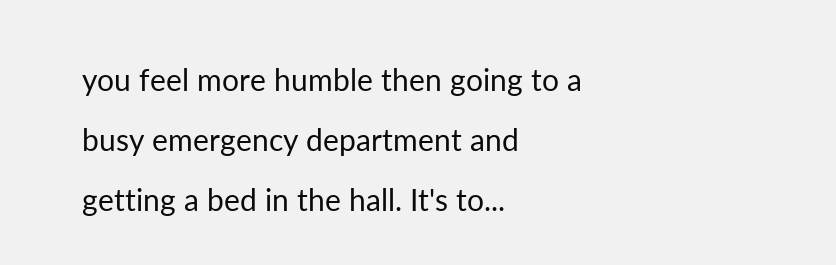you feel more humble then going to a busy emergency department and getting a bed in the hall. It's to...